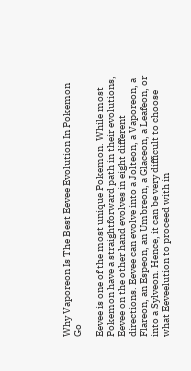Why Vaporeon Is The Best Eevee Evolution In Pokemon Go

Eevee is one of the most unique Pokemon. While most Pokemon have a straightforward path in their evolutions, Eevee on the other hand evolves in eight different directions. Eevee can evolve into a Jolteon, a Vaporeon, a Flareon, an Espeon, an Umbreon, a Glaceon, a Leafeon, or into a Sylveon. Hence, it can be very difficult to choose what Eeveelution to proceed with in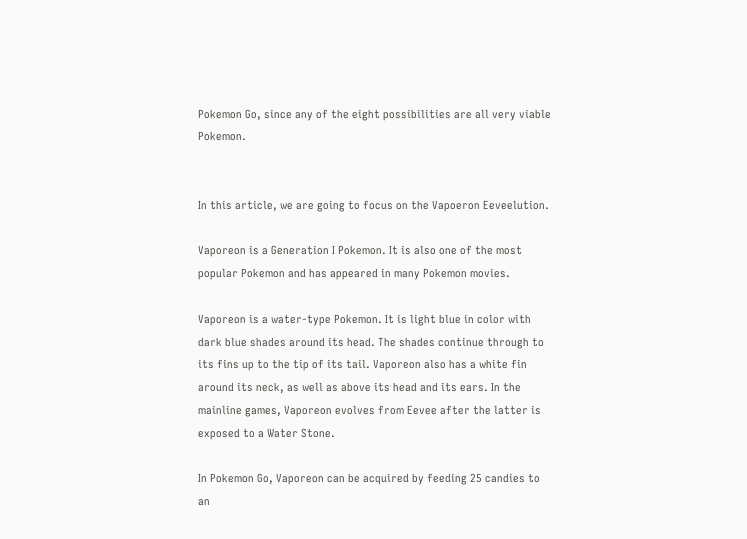Pokemon Go, since any of the eight possibilities are all very viable Pokemon.


In this article, we are going to focus on the Vapoeron Eeveelution.

Vaporeon is a Generation I Pokemon. It is also one of the most popular Pokemon and has appeared in many Pokemon movies.

Vaporeon is a water-type Pokemon. It is light blue in color with dark blue shades around its head. The shades continue through to its fins up to the tip of its tail. Vaporeon also has a white fin around its neck, as well as above its head and its ears. In the mainline games, Vaporeon evolves from Eevee after the latter is exposed to a Water Stone.

In Pokemon Go, Vaporeon can be acquired by feeding 25 candies to an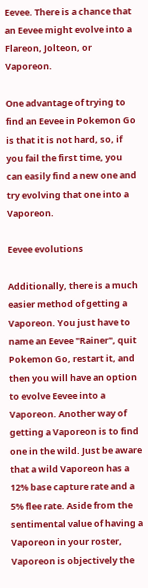Eevee. There is a chance that an Eevee might evolve into a Flareon, Jolteon, or Vaporeon.

One advantage of trying to find an Eevee in Pokemon Go is that it is not hard, so, if you fail the first time, you can easily find a new one and try evolving that one into a Vaporeon.

Eevee evolutions

Additionally, there is a much easier method of getting a Vaporeon. You just have to name an Eevee "Rainer", quit Pokemon Go, restart it, and then you will have an option to evolve Eevee into a Vaporeon. Another way of getting a Vaporeon is to find one in the wild. Just be aware that a wild Vaporeon has a 12% base capture rate and a 5% flee rate. Aside from the sentimental value of having a Vaporeon in your roster, Vaporeon is objectively the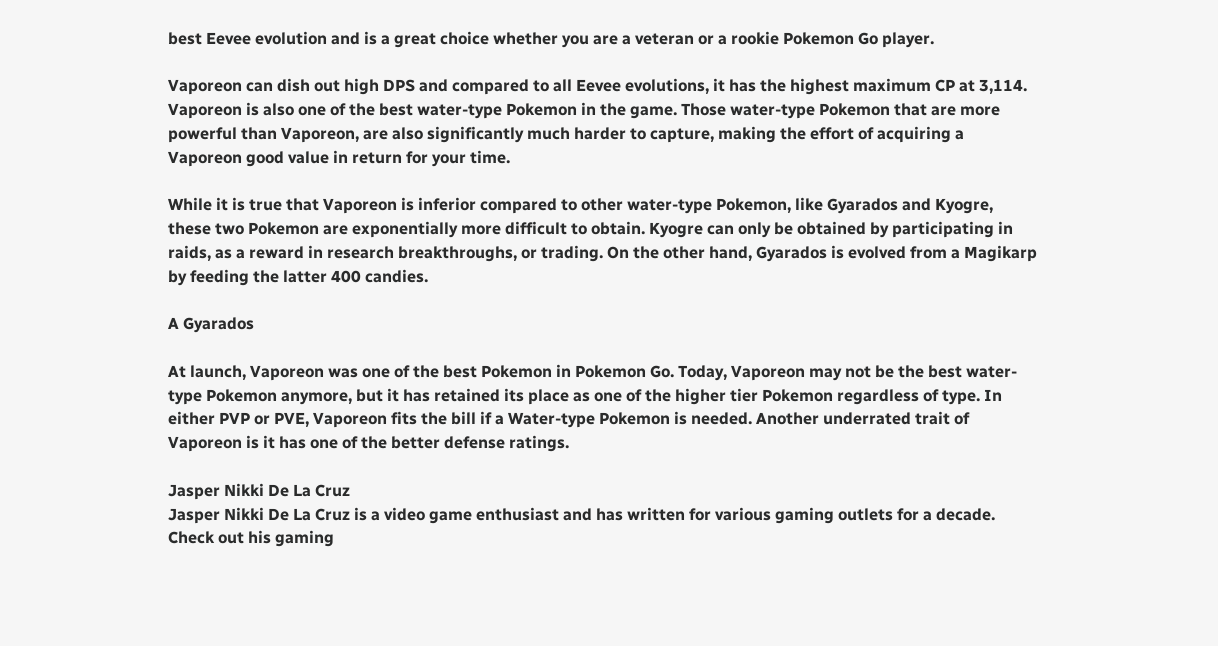best Eevee evolution and is a great choice whether you are a veteran or a rookie Pokemon Go player.

Vaporeon can dish out high DPS and compared to all Eevee evolutions, it has the highest maximum CP at 3,114. Vaporeon is also one of the best water-type Pokemon in the game. Those water-type Pokemon that are more powerful than Vaporeon, are also significantly much harder to capture, making the effort of acquiring a Vaporeon good value in return for your time.

While it is true that Vaporeon is inferior compared to other water-type Pokemon, like Gyarados and Kyogre, these two Pokemon are exponentially more difficult to obtain. Kyogre can only be obtained by participating in raids, as a reward in research breakthroughs, or trading. On the other hand, Gyarados is evolved from a Magikarp by feeding the latter 400 candies.

A Gyarados

At launch, Vaporeon was one of the best Pokemon in Pokemon Go. Today, Vaporeon may not be the best water-type Pokemon anymore, but it has retained its place as one of the higher tier Pokemon regardless of type. In either PVP or PVE, Vaporeon fits the bill if a Water-type Pokemon is needed. Another underrated trait of Vaporeon is it has one of the better defense ratings.

Jasper Nikki De La Cruz
Jasper Nikki De La Cruz is a video game enthusiast and has written for various gaming outlets for a decade. Check out his gaming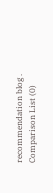recommendation blog .
Comparison List (0)